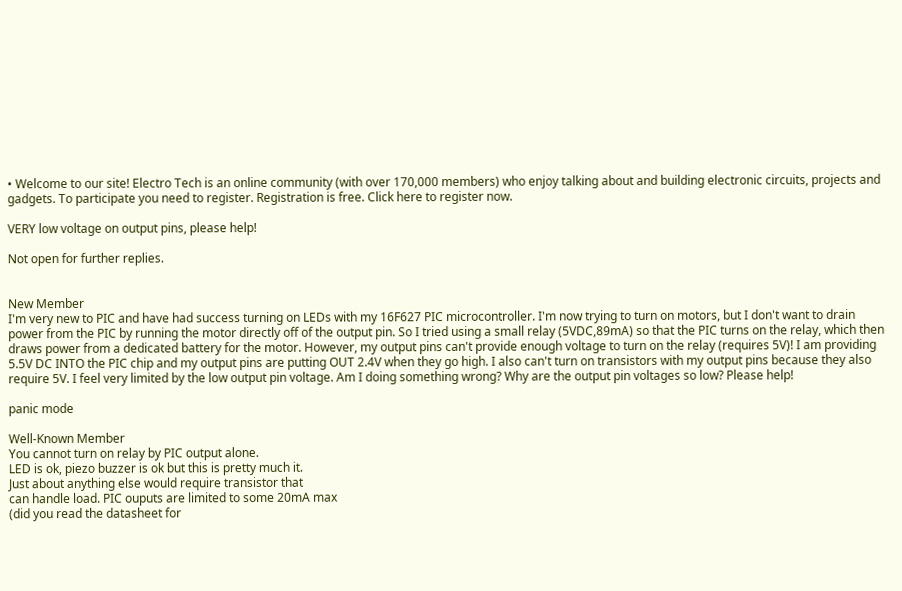• Welcome to our site! Electro Tech is an online community (with over 170,000 members) who enjoy talking about and building electronic circuits, projects and gadgets. To participate you need to register. Registration is free. Click here to register now.

VERY low voltage on output pins, please help!

Not open for further replies.


New Member
I'm very new to PIC and have had success turning on LEDs with my 16F627 PIC microcontroller. I'm now trying to turn on motors, but I don't want to drain power from the PIC by running the motor directly off of the output pin. So I tried using a small relay (5VDC,89mA) so that the PIC turns on the relay, which then draws power from a dedicated battery for the motor. However, my output pins can't provide enough voltage to turn on the relay (requires 5V)! I am providing 5.5V DC INTO the PIC chip and my output pins are putting OUT 2.4V when they go high. I also can't turn on transistors with my output pins because they also require 5V. I feel very limited by the low output pin voltage. Am I doing something wrong? Why are the output pin voltages so low? Please help!

panic mode

Well-Known Member
You cannot turn on relay by PIC output alone.
LED is ok, piezo buzzer is ok but this is pretty much it.
Just about anything else would require transistor that
can handle load. PIC ouputs are limited to some 20mA max
(did you read the datasheet for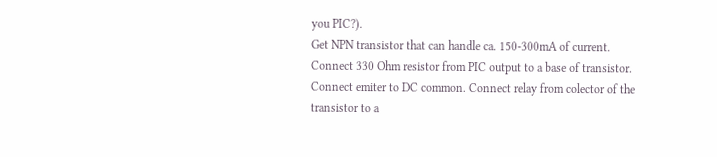you PIC?).
Get NPN transistor that can handle ca. 150-300mA of current.
Connect 330 Ohm resistor from PIC output to a base of transistor.
Connect emiter to DC common. Connect relay from colector of the
transistor to a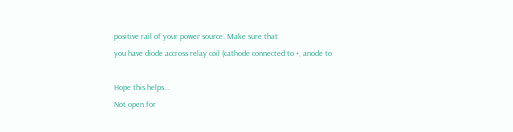positive rail of your power source. Make sure that
you have diode accross relay coil (cathode connected to +, anode to

Hope this helps...
Not open for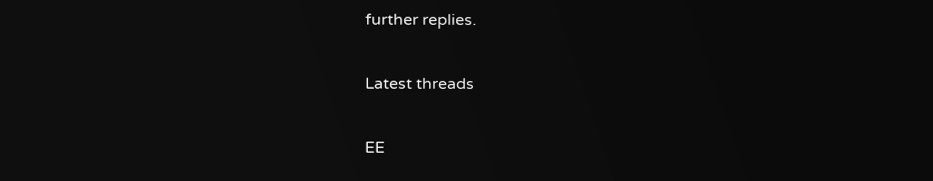further replies.

Latest threads

EE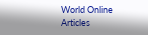World Online Articles